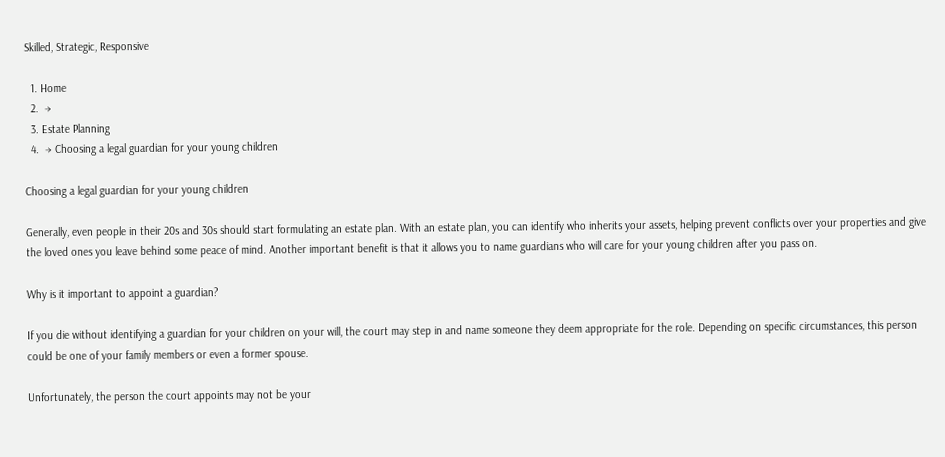Skilled, Strategic, Responsive

  1. Home
  2.  →
  3. Estate Planning
  4.  → Choosing a legal guardian for your young children

Choosing a legal guardian for your young children

Generally, even people in their 20s and 30s should start formulating an estate plan. With an estate plan, you can identify who inherits your assets, helping prevent conflicts over your properties and give the loved ones you leave behind some peace of mind. Another important benefit is that it allows you to name guardians who will care for your young children after you pass on.

Why is it important to appoint a guardian?

If you die without identifying a guardian for your children on your will, the court may step in and name someone they deem appropriate for the role. Depending on specific circumstances, this person could be one of your family members or even a former spouse.

Unfortunately, the person the court appoints may not be your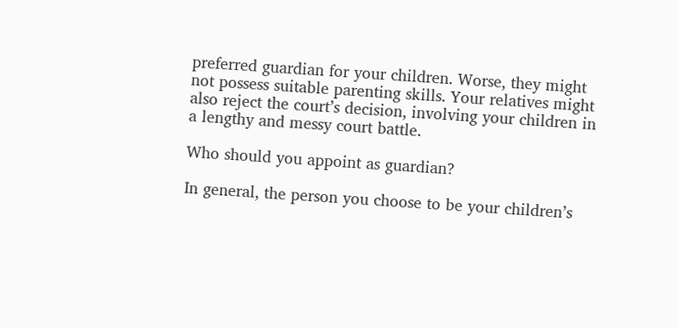preferred guardian for your children. Worse, they might not possess suitable parenting skills. Your relatives might also reject the court’s decision, involving your children in a lengthy and messy court battle.

Who should you appoint as guardian?

In general, the person you choose to be your children’s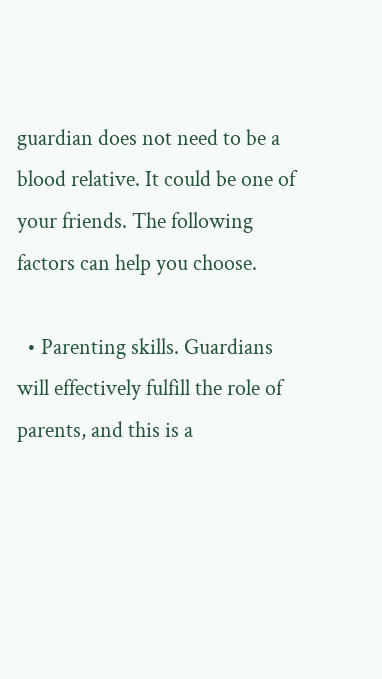guardian does not need to be a blood relative. It could be one of your friends. The following factors can help you choose.

  • Parenting skills. Guardians will effectively fulfill the role of parents, and this is a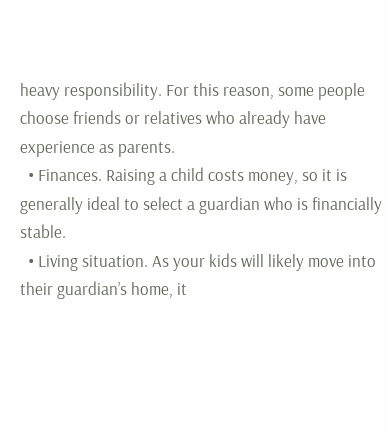heavy responsibility. For this reason, some people choose friends or relatives who already have experience as parents.
  • Finances. Raising a child costs money, so it is generally ideal to select a guardian who is financially stable.
  • Living situation. As your kids will likely move into their guardian’s home, it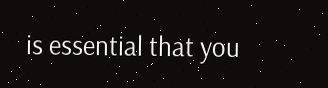is essential that you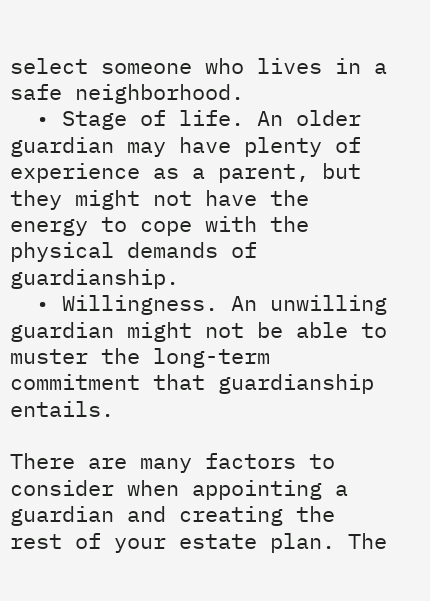select someone who lives in a safe neighborhood.
  • Stage of life. An older guardian may have plenty of experience as a parent, but they might not have the energy to cope with the physical demands of guardianship.
  • Willingness. An unwilling guardian might not be able to muster the long-term commitment that guardianship entails.

There are many factors to consider when appointing a guardian and creating the rest of your estate plan. The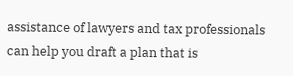assistance of lawyers and tax professionals can help you draft a plan that is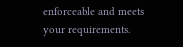enforceable and meets your requirements.